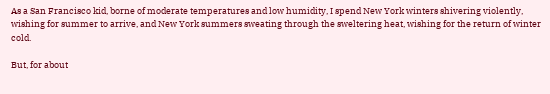As a San Francisco kid, borne of moderate temperatures and low humidity, I spend New York winters shivering violently, wishing for summer to arrive, and New York summers sweating through the sweltering heat, wishing for the return of winter cold.

But, for about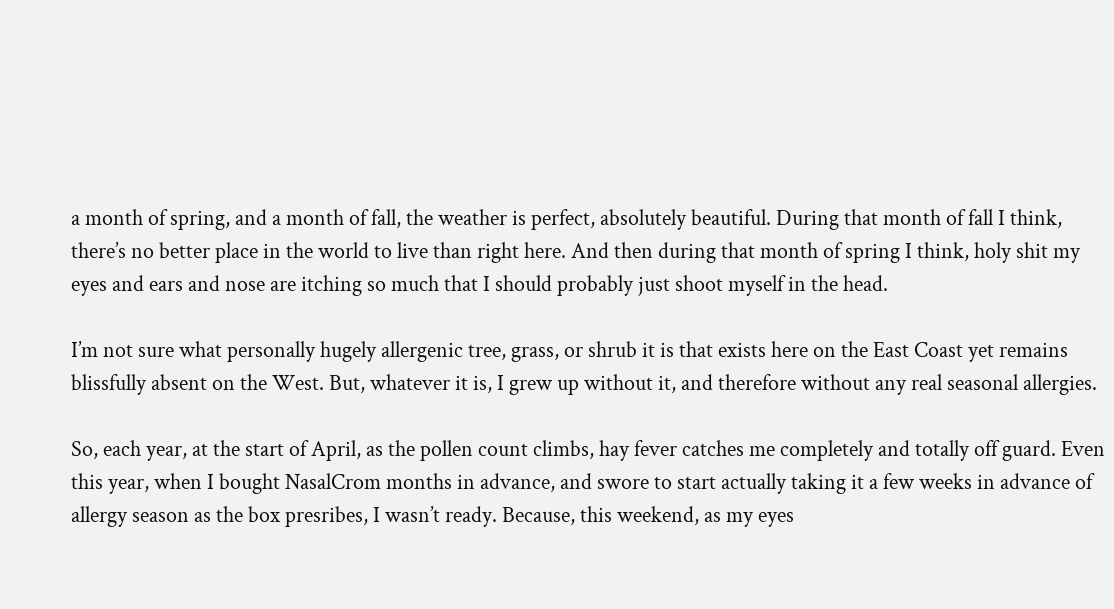a month of spring, and a month of fall, the weather is perfect, absolutely beautiful. During that month of fall I think, there’s no better place in the world to live than right here. And then during that month of spring I think, holy shit my eyes and ears and nose are itching so much that I should probably just shoot myself in the head.

I’m not sure what personally hugely allergenic tree, grass, or shrub it is that exists here on the East Coast yet remains blissfully absent on the West. But, whatever it is, I grew up without it, and therefore without any real seasonal allergies.

So, each year, at the start of April, as the pollen count climbs, hay fever catches me completely and totally off guard. Even this year, when I bought NasalCrom months in advance, and swore to start actually taking it a few weeks in advance of allergy season as the box presribes, I wasn’t ready. Because, this weekend, as my eyes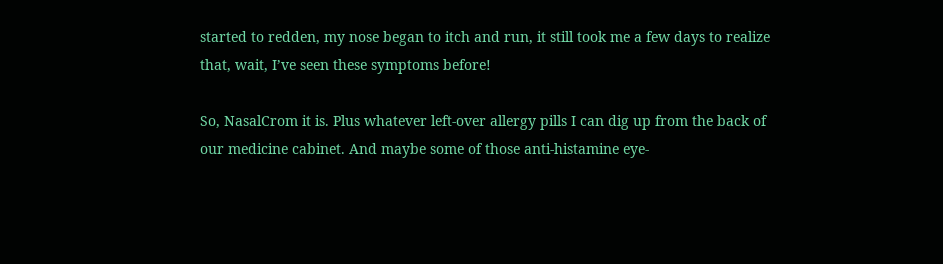started to redden, my nose began to itch and run, it still took me a few days to realize that, wait, I’ve seen these symptoms before!

So, NasalCrom it is. Plus whatever left-over allergy pills I can dig up from the back of our medicine cabinet. And maybe some of those anti-histamine eye-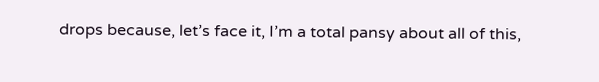drops because, let’s face it, I’m a total pansy about all of this,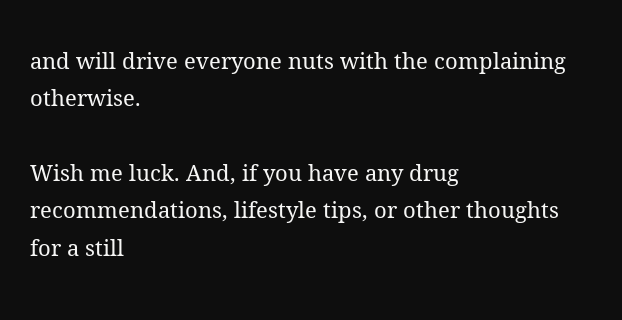and will drive everyone nuts with the complaining otherwise.

Wish me luck. And, if you have any drug recommendations, lifestyle tips, or other thoughts for a still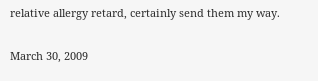relative allergy retard, certainly send them my way.

March 30, 2009